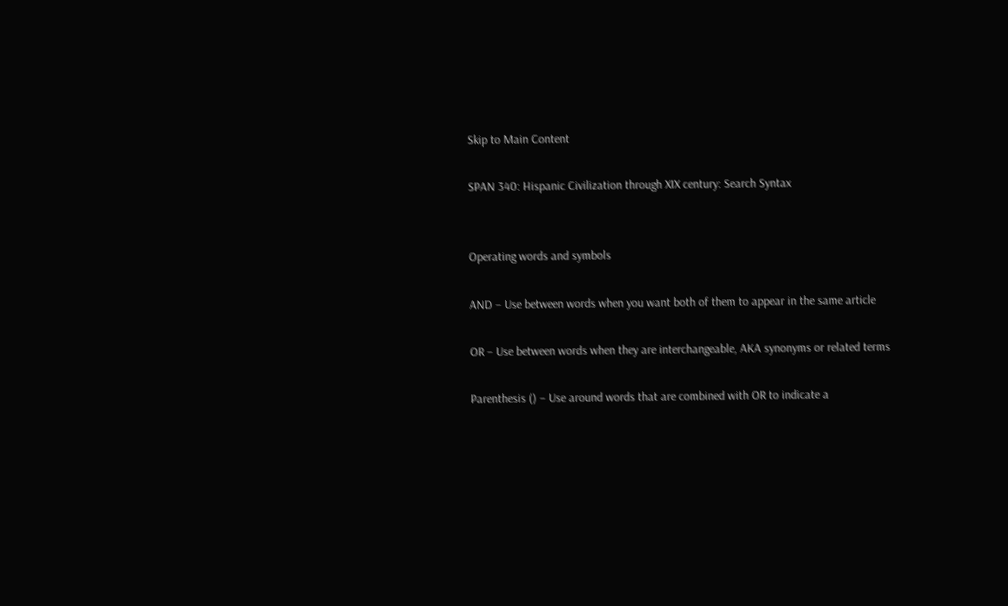Skip to Main Content

SPAN 340: Hispanic Civilization through XIX century: Search Syntax


Operating words and symbols

AND – Use between words when you want both of them to appear in the same article

OR – Use between words when they are interchangeable, AKA synonyms or related terms

Parenthesis () – Use around words that are combined with OR to indicate a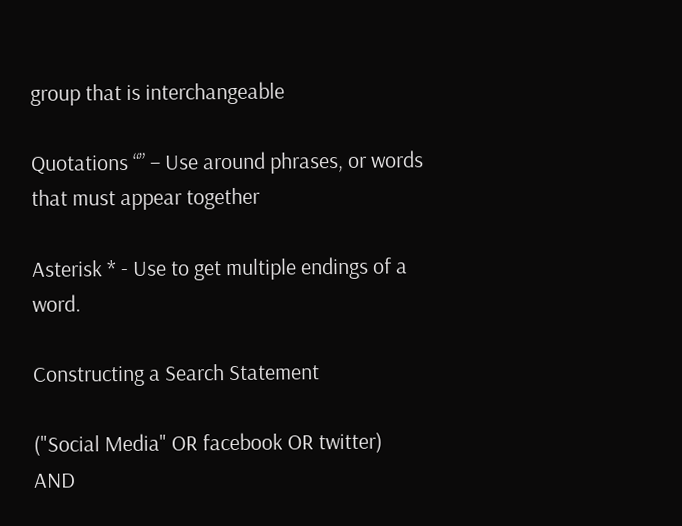group that is interchangeable

Quotations “” – Use around phrases, or words that must appear together

Asterisk * - Use to get multiple endings of a word.

Constructing a Search Statement

("Social Media" OR facebook OR twitter) AND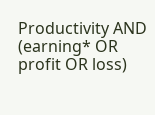Productivity AND (earning* OR profit OR loss)